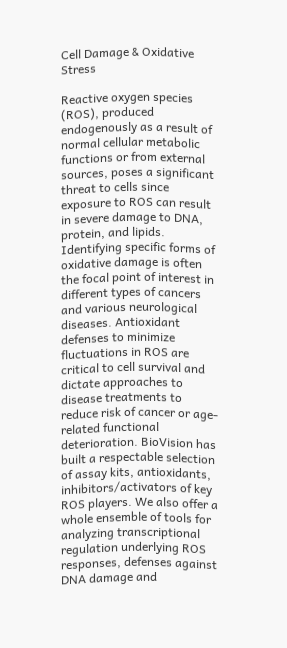Cell Damage & Oxidative Stress

Reactive oxygen species (ROS), produced endogenously as a result of normal cellular metabolic functions or from external sources, poses a significant threat to cells since exposure to ROS can result in severe damage to DNA, protein, and lipids. Identifying specific forms of oxidative damage is often the focal point of interest in different types of cancers and various neurological diseases. Antioxidant defenses to minimize fluctuations in ROS are critical to cell survival and dictate approaches to disease treatments to reduce risk of cancer or age-related functional deterioration. BioVision has built a respectable selection of assay kits, antioxidants, inhibitors/activators of key ROS players. We also offer a whole ensemble of tools for analyzing transcriptional regulation underlying ROS responses, defenses against DNA damage and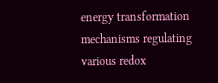energy transformation mechanisms regulating various redox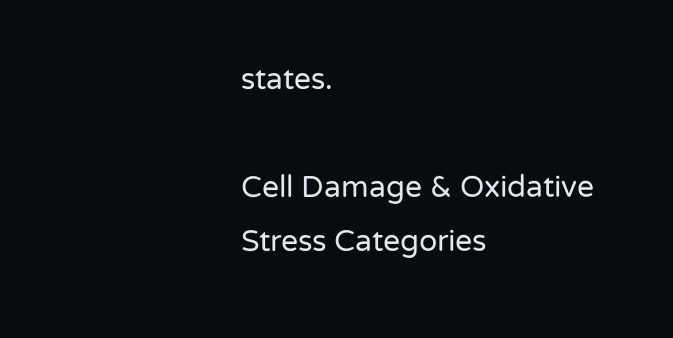states.

Cell Damage & Oxidative Stress Categories